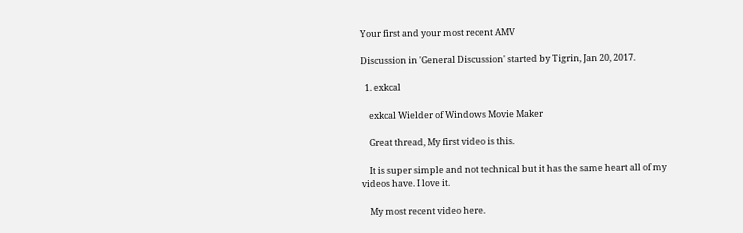Your first and your most recent AMV

Discussion in 'General Discussion' started by Tigrin, Jan 20, 2017.

  1. exkcal

    exkcal Wielder of Windows Movie Maker

    Great thread, My first video is this.

    It is super simple and not technical but it has the same heart all of my videos have. I love it.

    My most recent video here.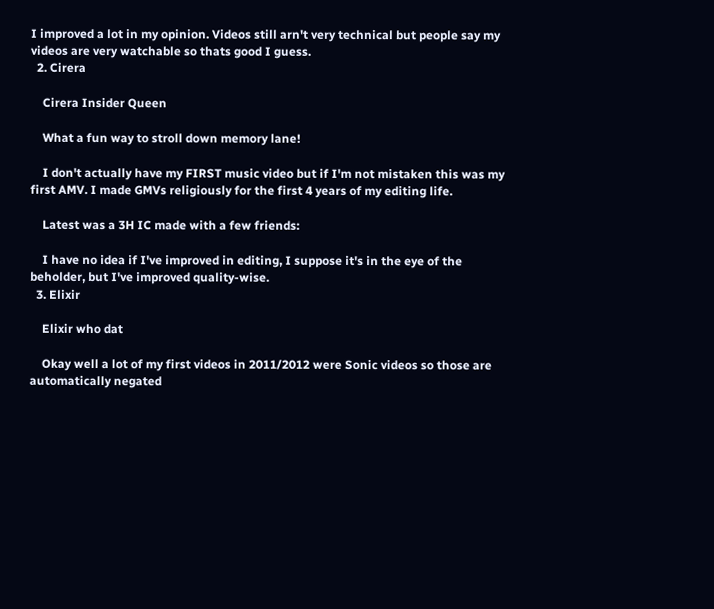I improved a lot in my opinion. Videos still arn't very technical but people say my videos are very watchable so thats good I guess.
  2. Cirera

    Cirera Insider Queen

    What a fun way to stroll down memory lane!

    I don't actually have my FIRST music video but if I'm not mistaken this was my first AMV. I made GMVs religiously for the first 4 years of my editing life.

    Latest was a 3H IC made with a few friends:

    I have no idea if I've improved in editing, I suppose it's in the eye of the beholder, but I've improved quality-wise.
  3. Elixir

    Elixir who dat

    Okay well a lot of my first videos in 2011/2012 were Sonic videos so those are automatically negated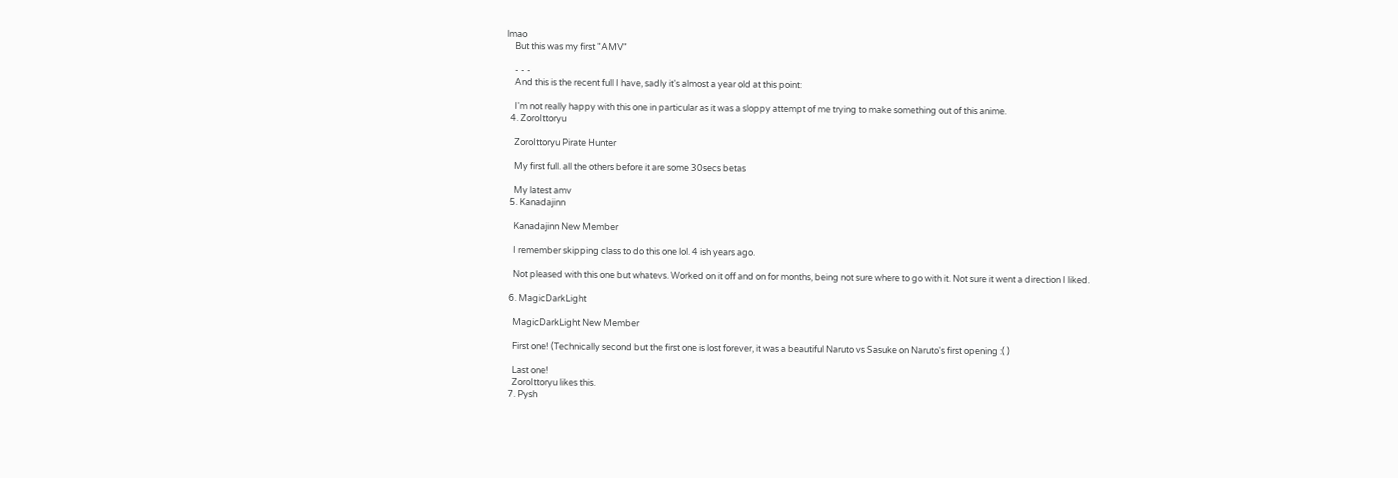lmao
    But this was my first "AMV"

    - - -
    And this is the recent full I have, sadly it's almost a year old at this point:

    I'm not really happy with this one in particular as it was a sloppy attempt of me trying to make something out of this anime.
  4. ZoroIttoryu

    ZoroIttoryu Pirate Hunter

    My first full. all the others before it are some 30secs betas

    My latest amv
  5. Kanadajinn

    Kanadajinn New Member

    I remember skipping class to do this one lol. 4 ish years ago.

    Not pleased with this one but whatevs. Worked on it off and on for months, being not sure where to go with it. Not sure it went a direction I liked.

  6. MagicDarkLight

    MagicDarkLight New Member

    First one! (Technically second but the first one is lost forever, it was a beautiful Naruto vs Sasuke on Naruto's first opening :( )

    Last one!
    ZoroIttoryu likes this.
  7. Pysh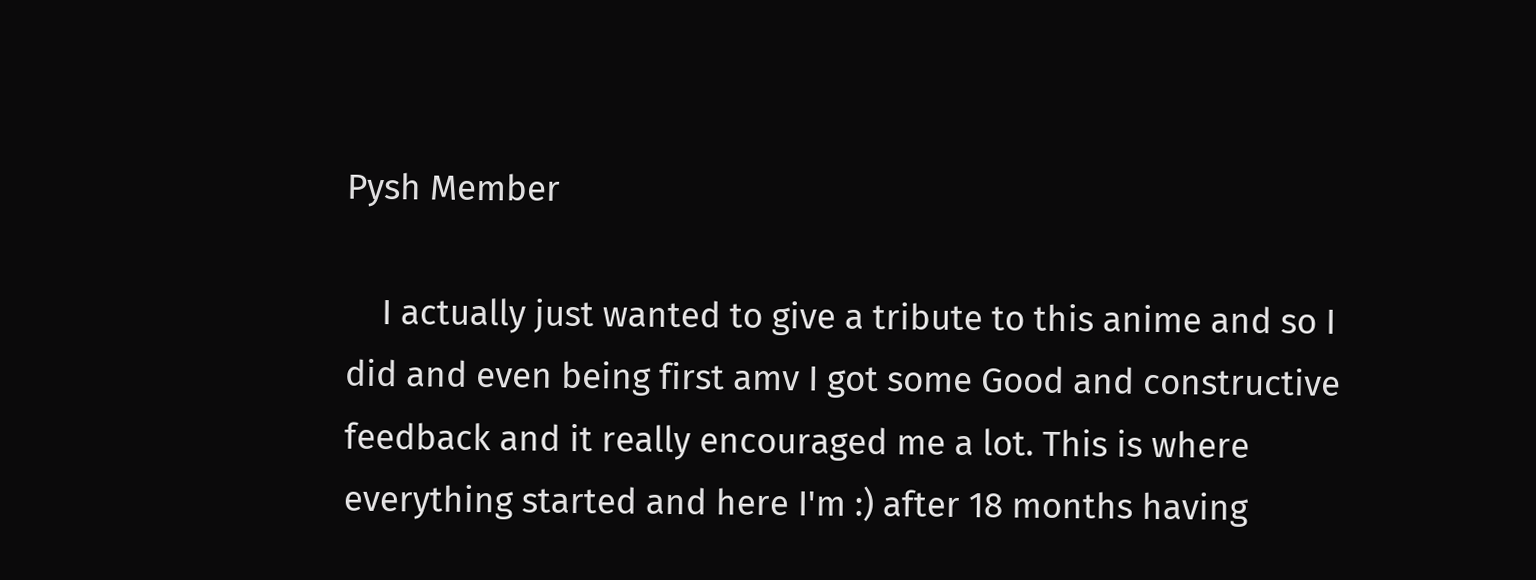Pysh Member

    I actually just wanted to give a tribute to this anime and so I did and even being first amv I got some Good and constructive feedback and it really encouraged me a lot. This is where everything started and here I'm :) after 18 months having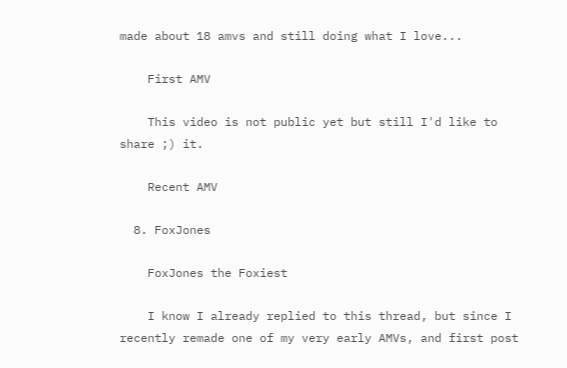made about 18 amvs and still doing what I love...

    First AMV

    This video is not public yet but still I'd like to share ;) it.

    Recent AMV

  8. FoxJones

    FoxJones the Foxiest

    I know I already replied to this thread, but since I recently remade one of my very early AMVs, and first post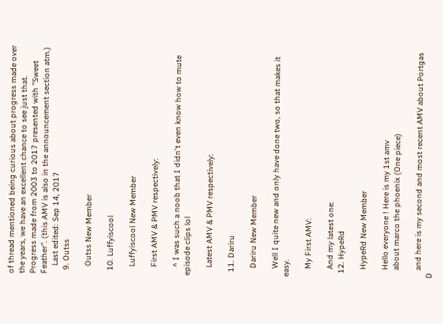of thread mentioned being curious about progress made over the years, we have an excellent chance to see just that. Progress made from 2003 to 2017 presented with "Sweet Feather". (this AMV is also in the announcement section atm.)
    Last edited: Sep 14, 2017
  9. Outss

    Outss New Member

  10. Luffyiscool

    Luffyiscool New Member

    First AMV & PMV respectively:

    ^ I was such a noob that I didn't even know how to mute episode clips lol

    Latest AMV & PMV respectively:

  11. Dariru

    Dariru New Member

    Well I quite new and only have done two, so that makes it easy.

    My First AMV:

    And my latest one:
  12. HypeRd

    HypeRd New Member

    Hello everyone ! Here is my 1st amv
    about marco the phoenix (One piece)

    and here is my second and most recent AMV about Portgas D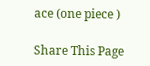ace (one piece )

Share This Page